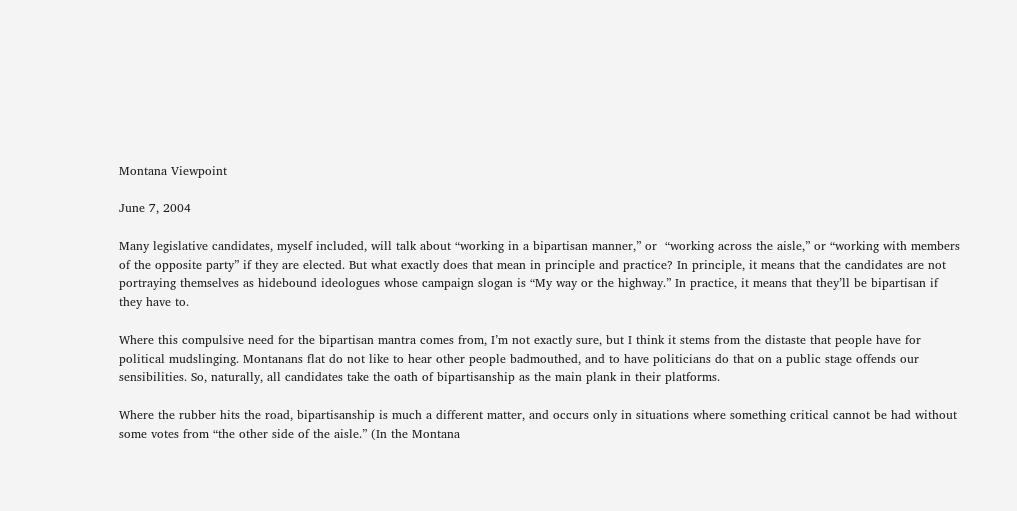Montana Viewpoint

June 7, 2004

Many legislative candidates, myself included, will talk about “working in a bipartisan manner,” or  “working across the aisle,” or “working with members of the opposite party” if they are elected. But what exactly does that mean in principle and practice? In principle, it means that the candidates are not portraying themselves as hidebound ideologues whose campaign slogan is “My way or the highway.” In practice, it means that they’ll be bipartisan if they have to.

Where this compulsive need for the bipartisan mantra comes from, I’m not exactly sure, but I think it stems from the distaste that people have for political mudslinging. Montanans flat do not like to hear other people badmouthed, and to have politicians do that on a public stage offends our sensibilities. So, naturally, all candidates take the oath of bipartisanship as the main plank in their platforms.

Where the rubber hits the road, bipartisanship is much a different matter, and occurs only in situations where something critical cannot be had without some votes from “the other side of the aisle.” (In the Montana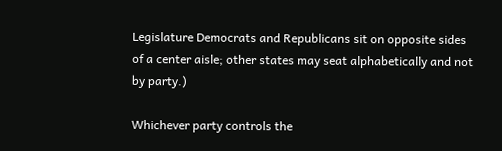Legislature Democrats and Republicans sit on opposite sides of a center aisle; other states may seat alphabetically and not by party.)

Whichever party controls the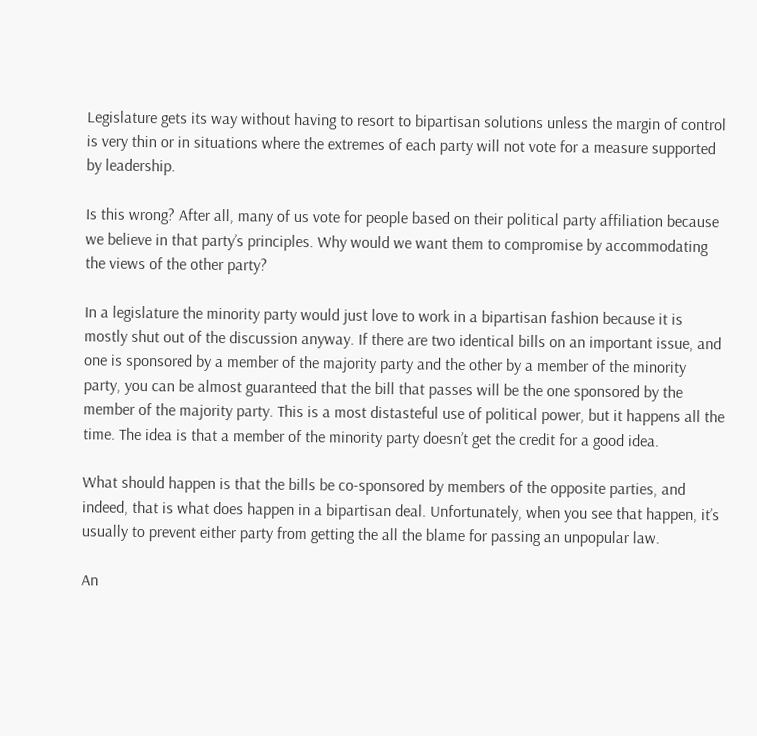Legislature gets its way without having to resort to bipartisan solutions unless the margin of control is very thin or in situations where the extremes of each party will not vote for a measure supported by leadership.

Is this wrong? After all, many of us vote for people based on their political party affiliation because we believe in that party’s principles. Why would we want them to compromise by accommodating the views of the other party?

In a legislature the minority party would just love to work in a bipartisan fashion because it is mostly shut out of the discussion anyway. If there are two identical bills on an important issue, and one is sponsored by a member of the majority party and the other by a member of the minority party, you can be almost guaranteed that the bill that passes will be the one sponsored by the member of the majority party. This is a most distasteful use of political power, but it happens all the time. The idea is that a member of the minority party doesn’t get the credit for a good idea.

What should happen is that the bills be co-sponsored by members of the opposite parties, and indeed, that is what does happen in a bipartisan deal. Unfortunately, when you see that happen, it’s usually to prevent either party from getting the all the blame for passing an unpopular law.

An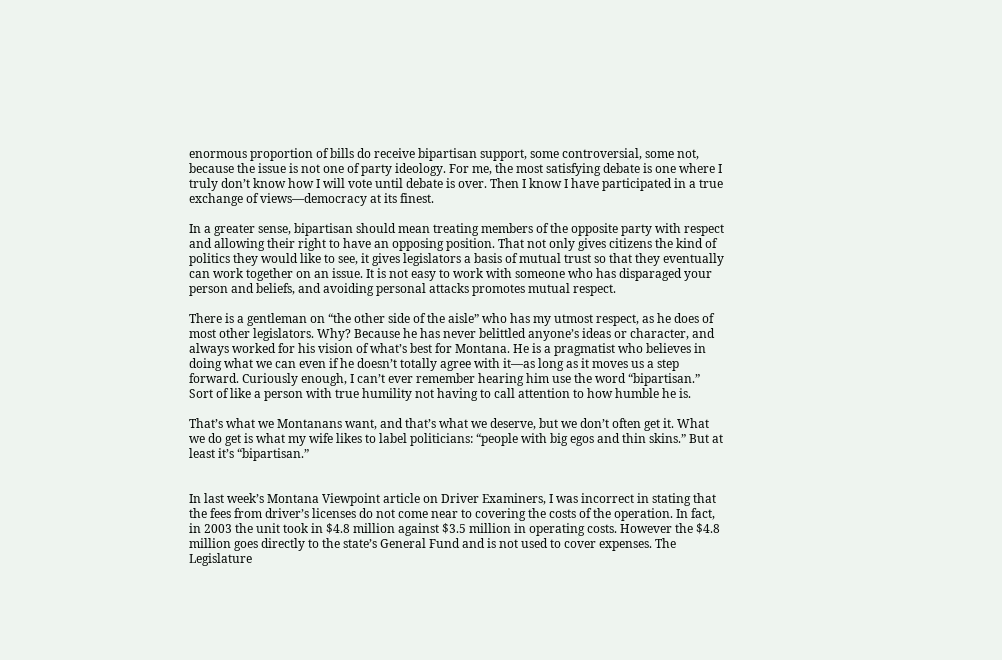enormous proportion of bills do receive bipartisan support, some controversial, some not, because the issue is not one of party ideology. For me, the most satisfying debate is one where I truly don’t know how I will vote until debate is over. Then I know I have participated in a true exchange of views—democracy at its finest.

In a greater sense, bipartisan should mean treating members of the opposite party with respect and allowing their right to have an opposing position. That not only gives citizens the kind of politics they would like to see, it gives legislators a basis of mutual trust so that they eventually can work together on an issue. It is not easy to work with someone who has disparaged your person and beliefs, and avoiding personal attacks promotes mutual respect.

There is a gentleman on “the other side of the aisle” who has my utmost respect, as he does of most other legislators. Why? Because he has never belittled anyone’s ideas or character, and always worked for his vision of what’s best for Montana. He is a pragmatist who believes in doing what we can even if he doesn’t totally agree with it—as long as it moves us a step forward. Curiously enough, I can’t ever remember hearing him use the word “bipartisan.” Sort of like a person with true humility not having to call attention to how humble he is.

That’s what we Montanans want, and that’s what we deserve, but we don’t often get it. What we do get is what my wife likes to label politicians: “people with big egos and thin skins.” But at least it’s “bipartisan.”


In last week’s Montana Viewpoint article on Driver Examiners, I was incorrect in stating that the fees from driver’s licenses do not come near to covering the costs of the operation. In fact, in 2003 the unit took in $4.8 million against $3.5 million in operating costs. However the $4.8 million goes directly to the state’s General Fund and is not used to cover expenses. The Legislature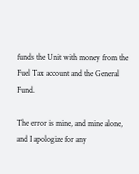funds the Unit with money from the Fuel Tax account and the General Fund.

The error is mine, and mine alone, and I apologize for any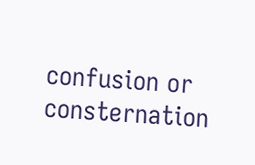confusion or consternation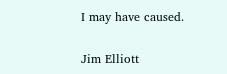I may have caused.

Jim Elliott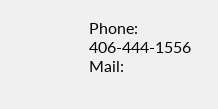Phone: 406-444-1556
Mail: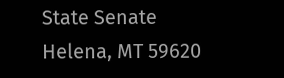State Senate Helena, MT 59620